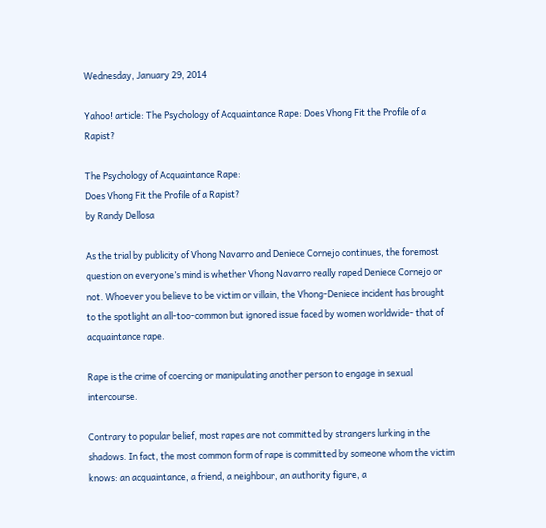Wednesday, January 29, 2014

Yahoo! article: The Psychology of Acquaintance Rape: Does Vhong Fit the Profile of a Rapist?

The Psychology of Acquaintance Rape:
Does Vhong Fit the Profile of a Rapist?
by Randy Dellosa

As the trial by publicity of Vhong Navarro and Deniece Cornejo continues, the foremost question on everyone’s mind is whether Vhong Navarro really raped Deniece Cornejo or not. Whoever you believe to be victim or villain, the Vhong-Deniece incident has brought to the spotlight an all-too-common but ignored issue faced by women worldwide- that of acquaintance rape.

Rape is the crime of coercing or manipulating another person to engage in sexual intercourse.

Contrary to popular belief, most rapes are not committed by strangers lurking in the shadows. In fact, the most common form of rape is committed by someone whom the victim knows: an acquaintance, a friend, a neighbour, an authority figure, a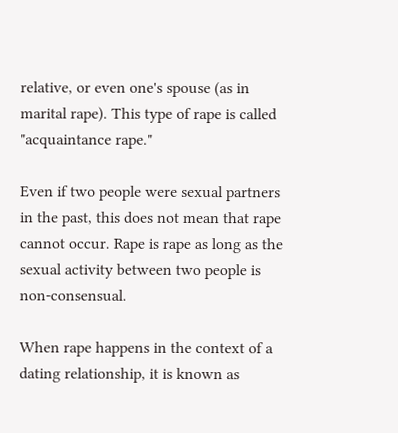relative, or even one's spouse (as in marital rape). This type of rape is called "acquaintance rape."

Even if two people were sexual partners in the past, this does not mean that rape cannot occur. Rape is rape as long as the sexual activity between two people is non-consensual.

When rape happens in the context of a dating relationship, it is known as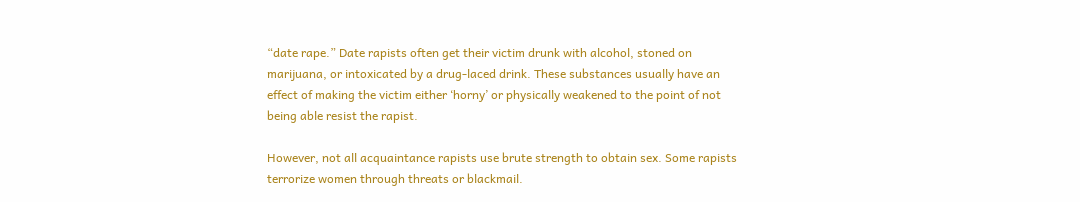“date rape.” Date rapists often get their victim drunk with alcohol, stoned on marijuana, or intoxicated by a drug-laced drink. These substances usually have an effect of making the victim either ‘horny’ or physically weakened to the point of not being able resist the rapist.

However, not all acquaintance rapists use brute strength to obtain sex. Some rapists terrorize women through threats or blackmail.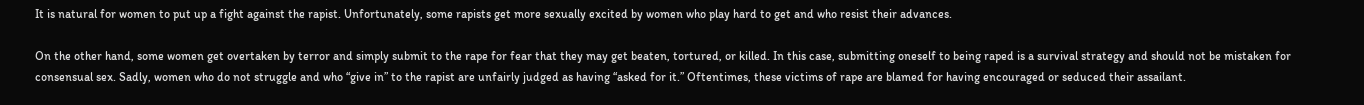It is natural for women to put up a fight against the rapist. Unfortunately, some rapists get more sexually excited by women who play hard to get and who resist their advances.

On the other hand, some women get overtaken by terror and simply submit to the rape for fear that they may get beaten, tortured, or killed. In this case, submitting oneself to being raped is a survival strategy and should not be mistaken for consensual sex. Sadly, women who do not struggle and who “give in” to the rapist are unfairly judged as having “asked for it.” Oftentimes, these victims of rape are blamed for having encouraged or seduced their assailant.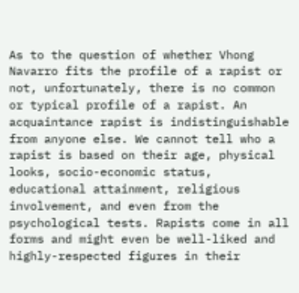As to the question of whether Vhong Navarro fits the profile of a rapist or not, unfortunately, there is no common or typical profile of a rapist. An acquaintance rapist is indistinguishable from anyone else. We cannot tell who a rapist is based on their age, physical looks, socio-economic status, educational attainment, religious involvement, and even from the psychological tests. Rapists come in all forms and might even be well-liked and highly-respected figures in their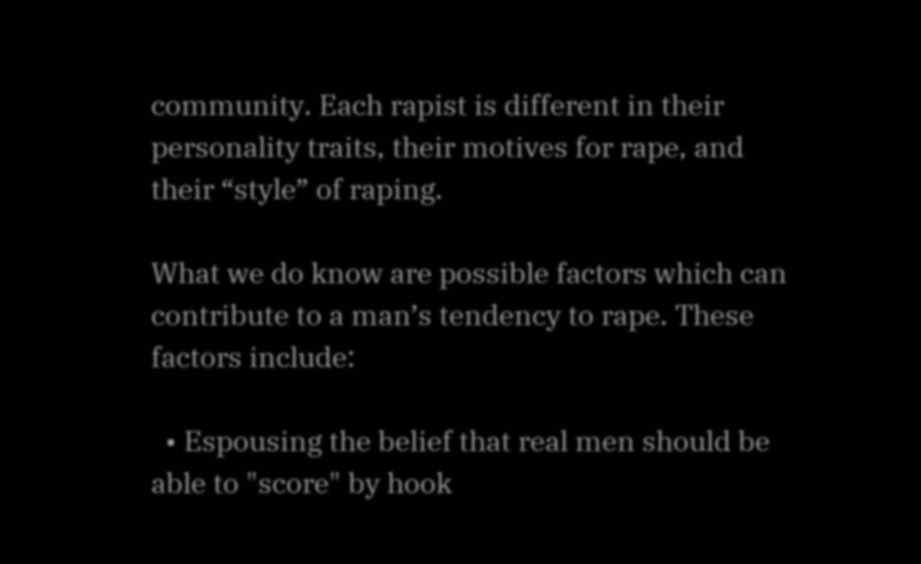community. Each rapist is different in their personality traits, their motives for rape, and their “style” of raping.

What we do know are possible factors which can contribute to a man’s tendency to rape. These factors include:

  • Espousing the belief that real men should be able to "score" by hook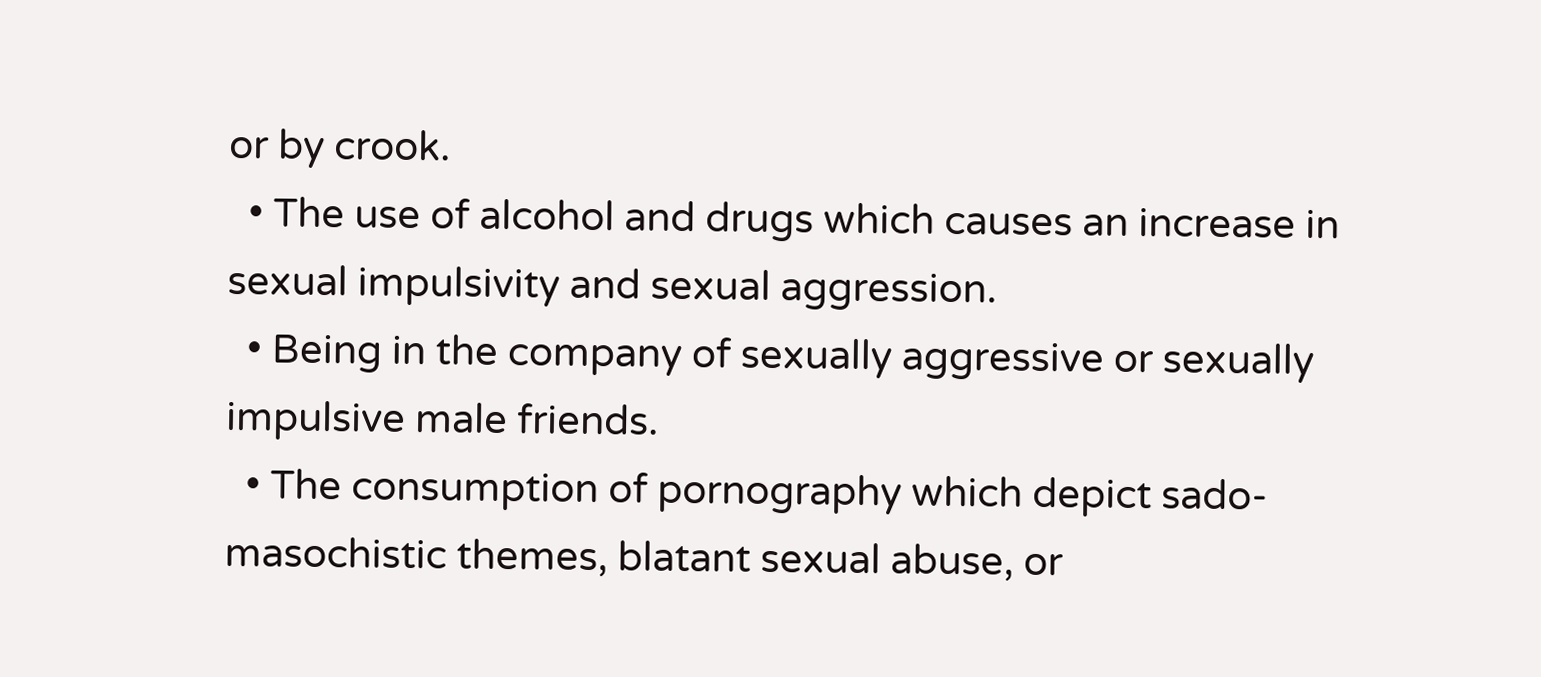or by crook.
  • The use of alcohol and drugs which causes an increase in sexual impulsivity and sexual aggression.
  • Being in the company of sexually aggressive or sexually impulsive male friends.
  • The consumption of pornography which depict sado-masochistic themes, blatant sexual abuse, or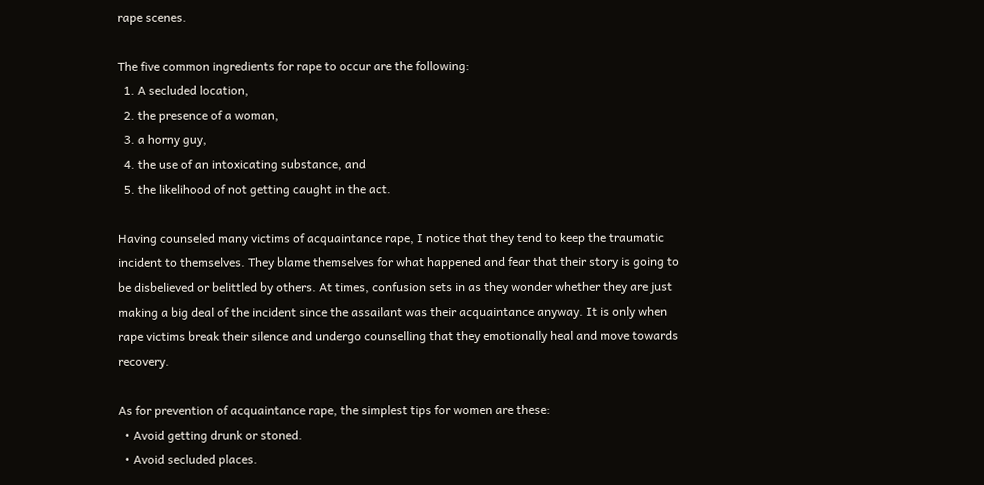rape scenes.

The five common ingredients for rape to occur are the following:
  1. A secluded location,
  2. the presence of a woman,
  3. a horny guy,
  4. the use of an intoxicating substance, and
  5. the likelihood of not getting caught in the act.

Having counseled many victims of acquaintance rape, I notice that they tend to keep the traumatic incident to themselves. They blame themselves for what happened and fear that their story is going to be disbelieved or belittled by others. At times, confusion sets in as they wonder whether they are just making a big deal of the incident since the assailant was their acquaintance anyway. It is only when rape victims break their silence and undergo counselling that they emotionally heal and move towards recovery.

As for prevention of acquaintance rape, the simplest tips for women are these:
  • Avoid getting drunk or stoned.
  • Avoid secluded places.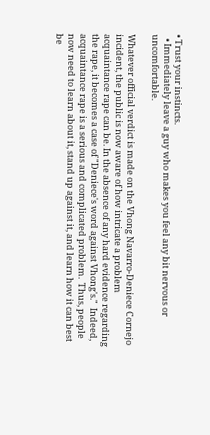• Trust your instincts.
  • Immediately leave a guy who makes you feel any bit nervous or uncomfortable.

Whatever official verdict is made on the Vhong Navarro-Deniece Cornejo incident, the public is now aware of how intricate a problem acquaintance rape can be. In the absence of any hard evidence regarding the rape, it becomes a case of "Deniece's word against Vhong's."  Indeed, acquaintance rape is a serious and complicated problem.  Thus, people now need to learn about it, stand up against it, and learn how it can best be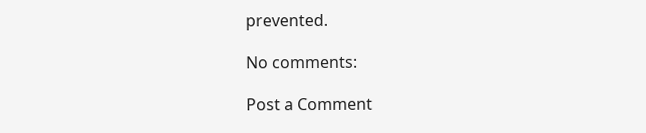prevented.

No comments:

Post a Comment